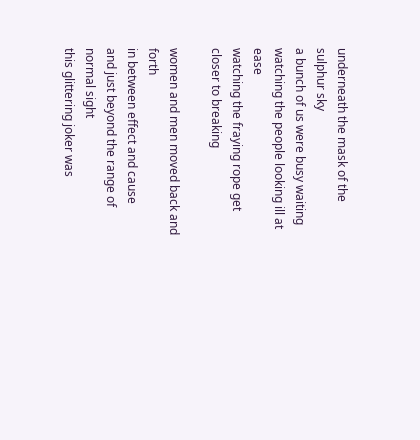underneath the mask of the sulphur sky
a bunch of us were busy waiting
watching the people looking ill at ease
watching the fraying rope get closer to breaking

women and men moved back and forth
in between effect and cause
and just beyond the range of normal sight
this glittering joker was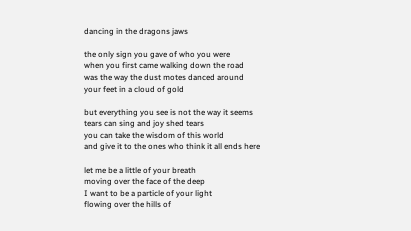dancing in the dragons jaws

the only sign you gave of who you were
when you first came walking down the road
was the way the dust motes danced around
your feet in a cloud of gold

but everything you see is not the way it seems
tears can sing and joy shed tears
you can take the wisdom of this world
and give it to the ones who think it all ends here

let me be a little of your breath
moving over the face of the deep
I want to be a particle of your light
flowing over the hills of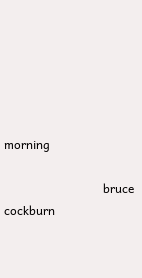morning

                                 bruce cockburn